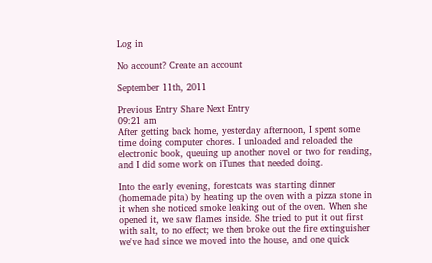Log in

No account? Create an account

September 11th, 2011

Previous Entry Share Next Entry
09:21 am
After getting back home, yesterday afternoon, I spent some time doing computer chores. I unloaded and reloaded the electronic book, queuing up another novel or two for reading, and I did some work on iTunes that needed doing.

Into the early evening, forestcats was starting dinner (homemade pita) by heating up the oven with a pizza stone in it when she noticed smoke leaking out of the oven. When she opened it, we saw flames inside. She tried to put it out first with salt, to no effect; we then broke out the fire extinguisher we've had since we moved into the house, and one quick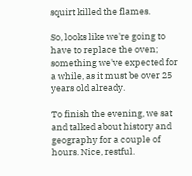squirt killed the flames.

So, looks like we're going to have to replace the oven; something we've expected for a while, as it must be over 25 years old already.

To finish the evening, we sat and talked about history and geography for a couple of hours. Nice, restful.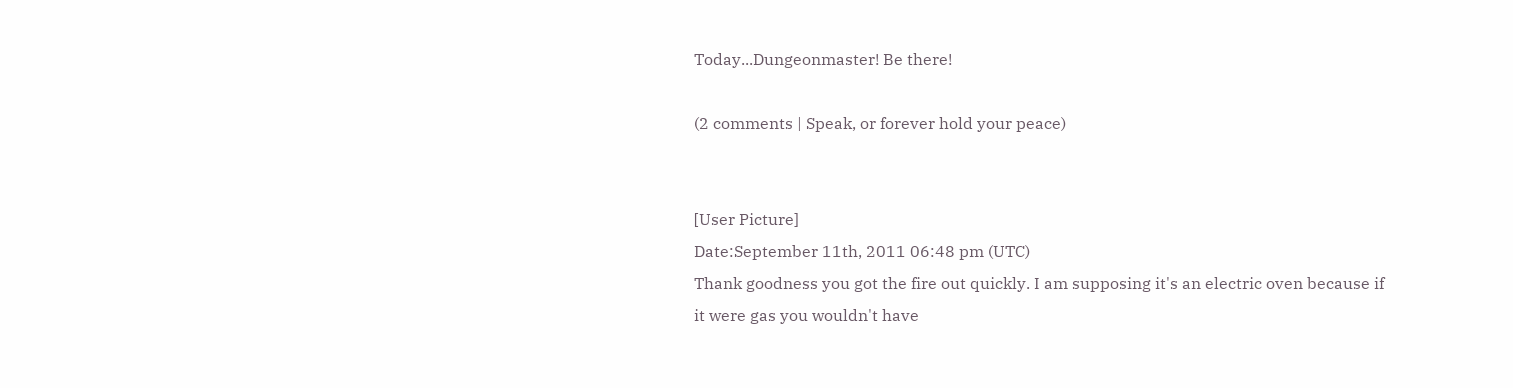Today...Dungeonmaster! Be there!

(2 comments | Speak, or forever hold your peace)


[User Picture]
Date:September 11th, 2011 06:48 pm (UTC)
Thank goodness you got the fire out quickly. I am supposing it's an electric oven because if it were gas you wouldn't have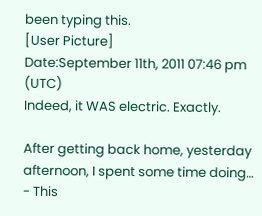been typing this.
[User Picture]
Date:September 11th, 2011 07:46 pm (UTC)
Indeed, it WAS electric. Exactly.

After getting back home, yesterday afternoon, I spent some time doing… - This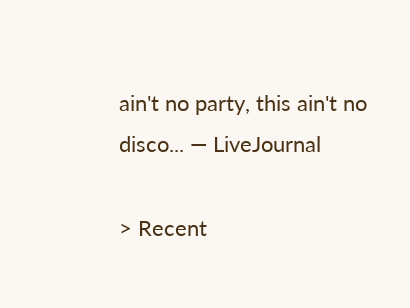ain't no party, this ain't no disco... — LiveJournal

> Recent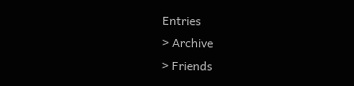Entries
> Archive
> Friends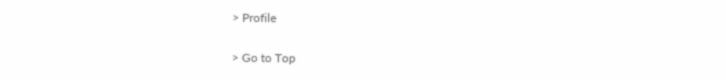> Profile

> Go to Top